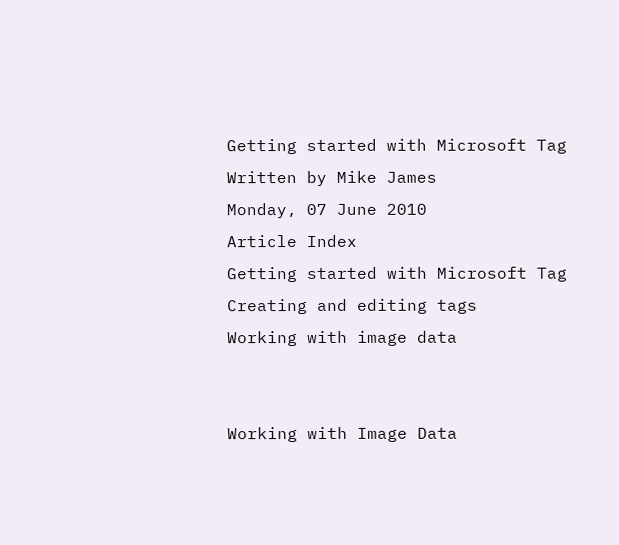Getting started with Microsoft Tag
Written by Mike James
Monday, 07 June 2010
Article Index
Getting started with Microsoft Tag
Creating and editing tags
Working with image data


Working with Image Data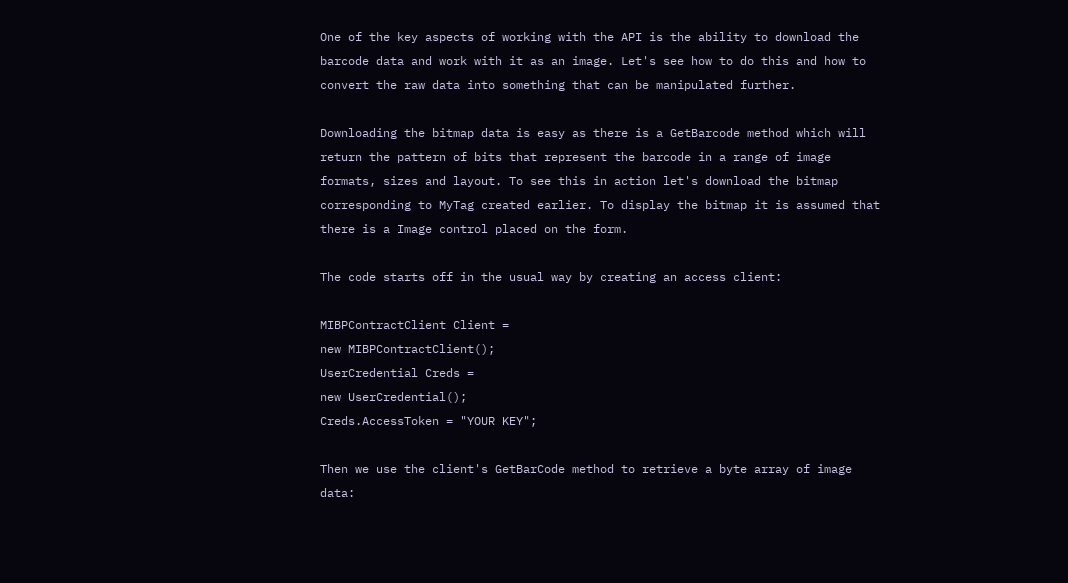One of the key aspects of working with the API is the ability to download the barcode data and work with it as an image. Let's see how to do this and how to convert the raw data into something that can be manipulated further.

Downloading the bitmap data is easy as there is a GetBarcode method which will return the pattern of bits that represent the barcode in a range of image formats, sizes and layout. To see this in action let's download the bitmap corresponding to MyTag created earlier. To display the bitmap it is assumed that there is a Image control placed on the form.

The code starts off in the usual way by creating an access client:

MIBPContractClient Client =
new MIBPContractClient();
UserCredential Creds =
new UserCredential();
Creds.AccessToken = "YOUR KEY";

Then we use the client's GetBarCode method to retrieve a byte array of image data: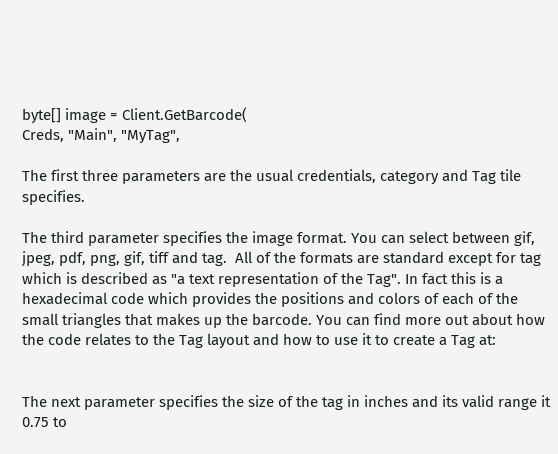byte[] image = Client.GetBarcode(
Creds, "Main", "MyTag",

The first three parameters are the usual credentials, category and Tag tile specifies.

The third parameter specifies the image format. You can select between gif, jpeg, pdf, png, gif, tiff and tag.  All of the formats are standard except for tag which is described as "a text representation of the Tag". In fact this is a hexadecimal code which provides the positions and colors of each of the small triangles that makes up the barcode. You can find more out about how the code relates to the Tag layout and how to use it to create a Tag at:


The next parameter specifies the size of the tag in inches and its valid range it 0.75 to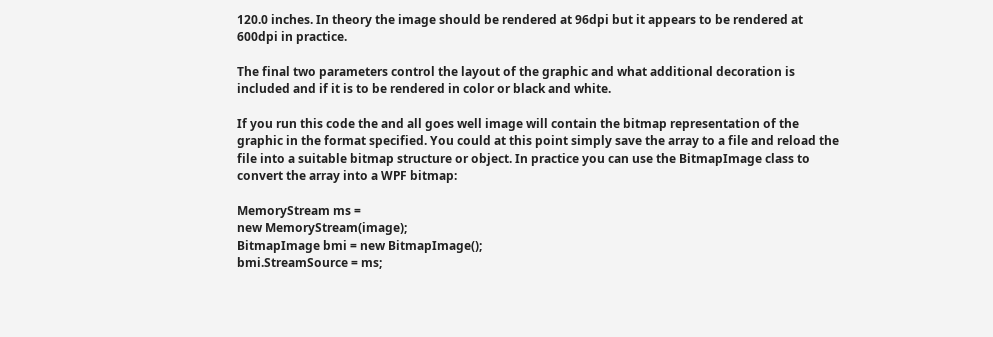120.0 inches. In theory the image should be rendered at 96dpi but it appears to be rendered at 600dpi in practice.

The final two parameters control the layout of the graphic and what additional decoration is included and if it is to be rendered in color or black and white.

If you run this code the and all goes well image will contain the bitmap representation of the graphic in the format specified. You could at this point simply save the array to a file and reload the file into a suitable bitmap structure or object. In practice you can use the BitmapImage class to convert the array into a WPF bitmap:

MemoryStream ms =
new MemoryStream(image);
BitmapImage bmi = new BitmapImage();
bmi.StreamSource = ms;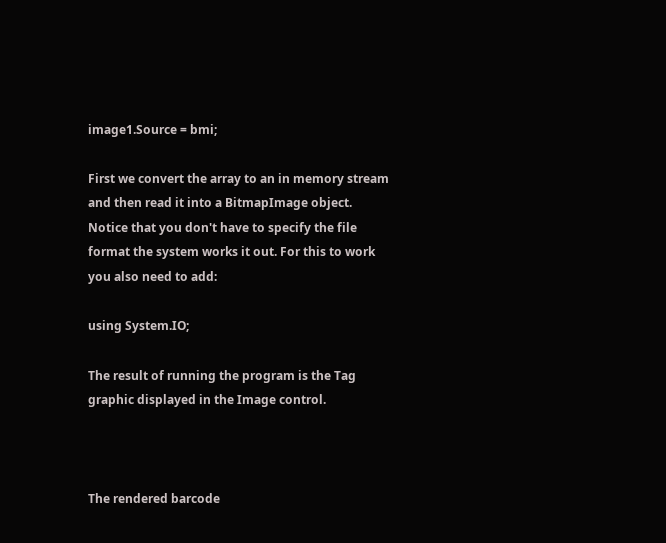image1.Source = bmi;

First we convert the array to an in memory stream and then read it into a BitmapImage object. Notice that you don't have to specify the file format the system works it out. For this to work you also need to add:

using System.IO;

The result of running the program is the Tag graphic displayed in the Image control.



The rendered barcode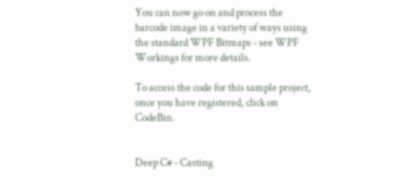You can now go on and process the barcode image in a variety of ways using the standard WPF Bitmaps - see WPF Workings for more details.

To access the code for this sample project, once you have registered, click on CodeBin.


Deep C# - Casting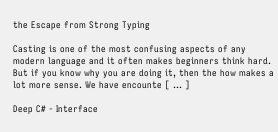the Escape from Strong Typing

Casting is one of the most confusing aspects of any modern language and it often makes beginners think hard. But if you know why you are doing it, then the how makes a lot more sense. We have encounte [ ... ]

Deep C# - Interface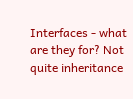Interfaces - what are they for? Not quite inheritance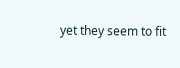yet they seem to fit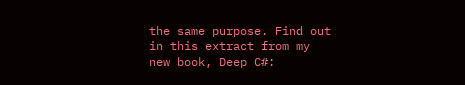the same purpose. Find out in this extract from my new book, Deep C#: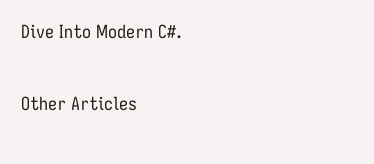Dive Into Modern C#.

Other Articles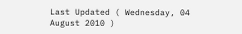Last Updated ( Wednesday, 04 August 2010 )